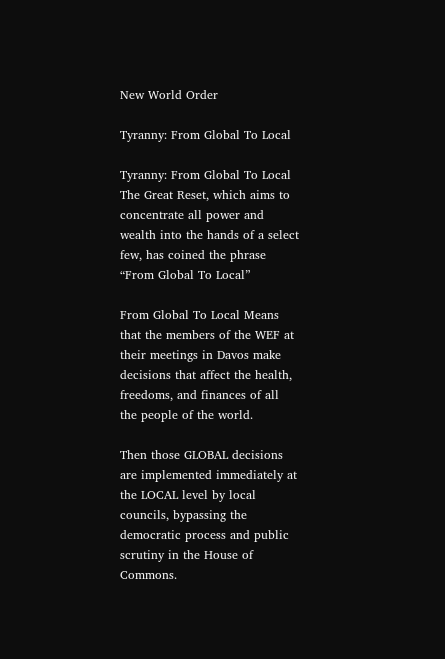New World Order

Tyranny: From Global To Local

Tyranny: From Global To Local The Great Reset, which aims to concentrate all power and wealth into the hands of a select few, has coined the phrase “From Global To Local”

From Global To Local Means that the members of the WEF at their meetings in Davos make decisions that affect the health, freedoms, and finances of all the people of the world.

Then those GLOBAL decisions are implemented immediately at the LOCAL level by local councils, bypassing the democratic process and public scrutiny in the House of Commons.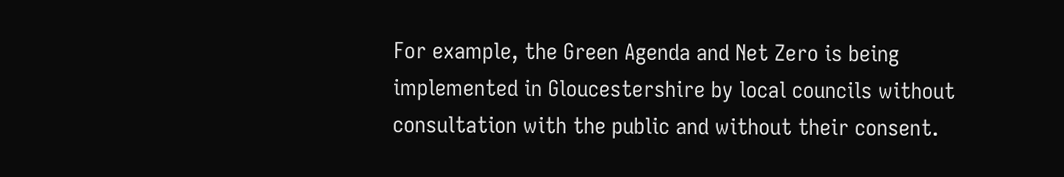For example, the Green Agenda and Net Zero is being implemented in Gloucestershire by local councils without consultation with the public and without their consent.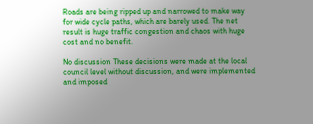Roads are being ripped up and narrowed to make way for wide cycle paths, which are barely used. The net result is huge traffic congestion and chaos with huge cost and no benefit.

No discussion These decisions were made at the local council level without discussion, and were implemented and imposed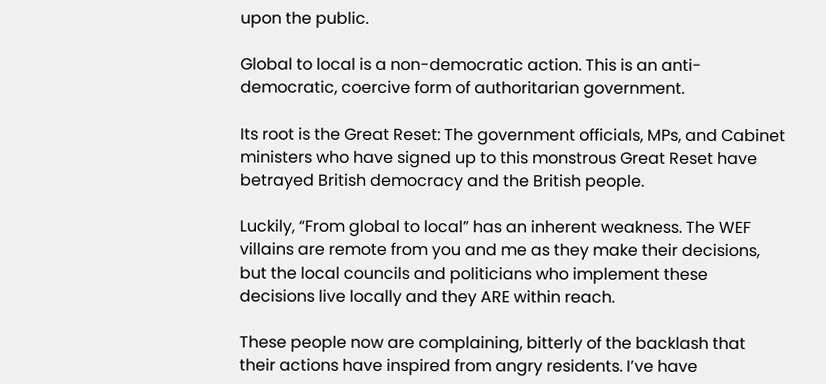upon the public.

Global to local is a non-democratic action. This is an anti-democratic, coercive form of authoritarian government.

Its root is the Great Reset: The government officials, MPs, and Cabinet ministers who have signed up to this monstrous Great Reset have betrayed British democracy and the British people.

Luckily, “From global to local” has an inherent weakness. The WEF villains are remote from you and me as they make their decisions, but the local councils and politicians who implement these decisions live locally and they ARE within reach.

These people now are complaining, bitterly of the backlash that their actions have inspired from angry residents. I’ve have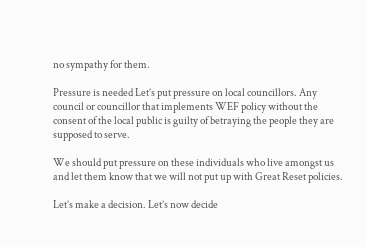no sympathy for them.

Pressure is needed Let’s put pressure on local councillors. Any council or councillor that implements WEF policy without the consent of the local public is guilty of betraying the people they are supposed to serve.

We should put pressure on these individuals who live amongst us and let them know that we will not put up with Great Reset policies.

Let’s make a decision. Let’s now decide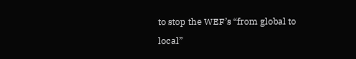to stop the WEF’s “from global to local”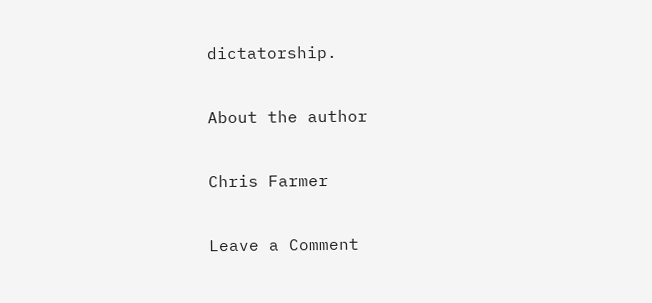dictatorship.

About the author

Chris Farmer

Leave a Comment